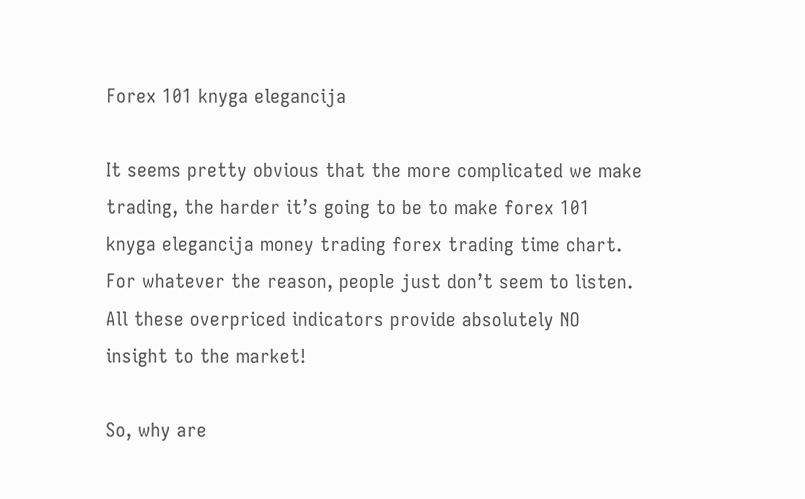Forex 101 knyga elegancija

It seems pretty obvious that the more complicated we make trading, the harder it’s going to be to make forex 101 knyga elegancija money trading forex trading time chart. For whatever the reason, people just don’t seem to listen. All these overpriced indicators provide absolutely NO insight to the market!

So, why are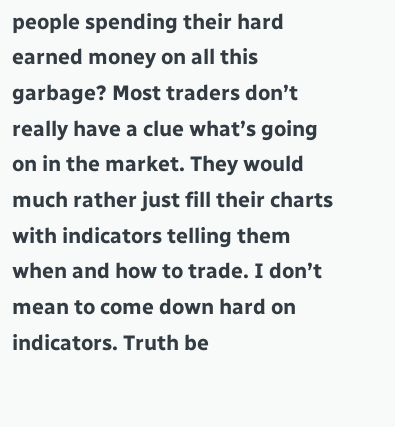people spending their hard earned money on all this garbage? Most traders don’t really have a clue what’s going on in the market. They would much rather just fill their charts with indicators telling them when and how to trade. I don’t mean to come down hard on indicators. Truth be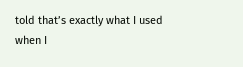told that’s exactly what I used when I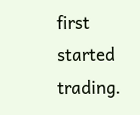first started trading.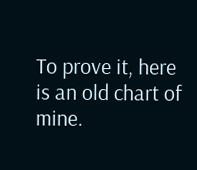To prove it, here is an old chart of mine.